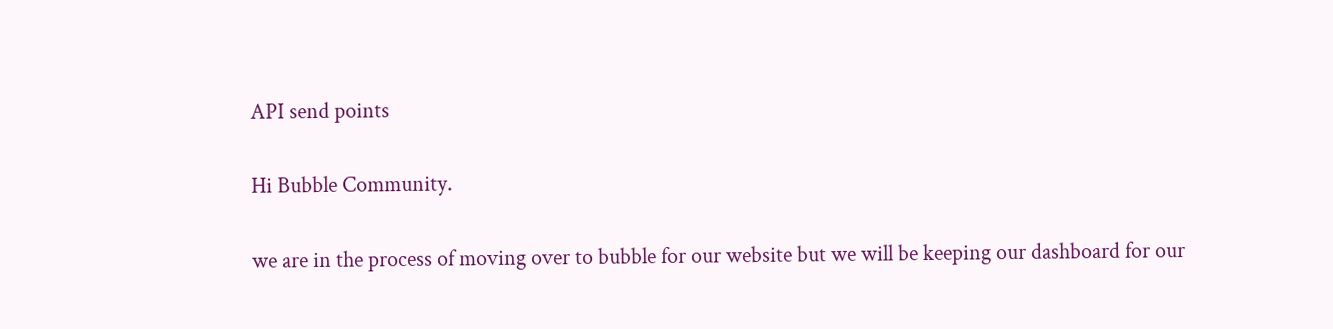API send points

Hi Bubble Community.

we are in the process of moving over to bubble for our website but we will be keeping our dashboard for our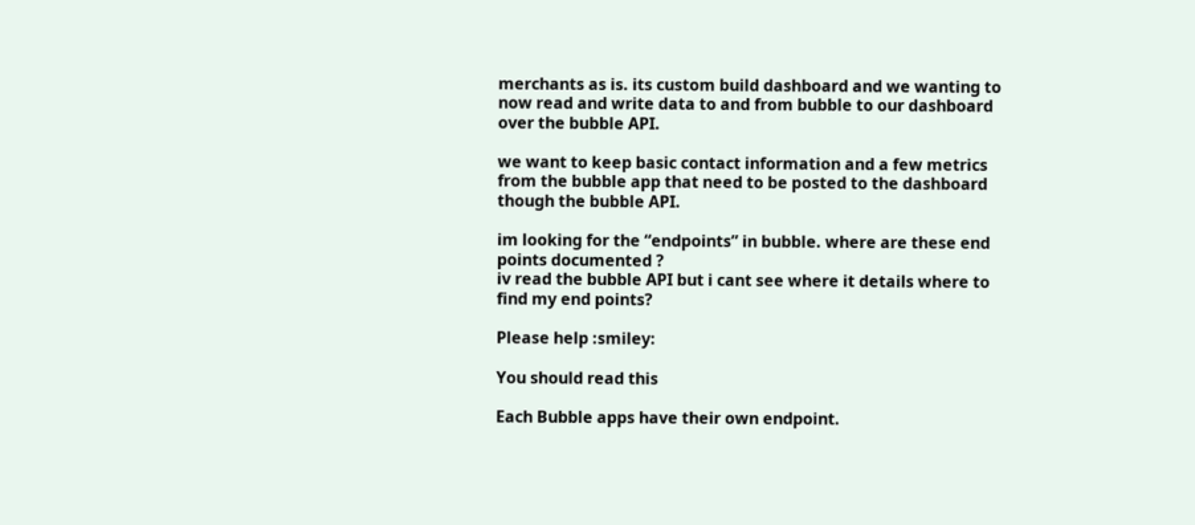merchants as is. its custom build dashboard and we wanting to now read and write data to and from bubble to our dashboard over the bubble API.

we want to keep basic contact information and a few metrics from the bubble app that need to be posted to the dashboard though the bubble API.

im looking for the “endpoints” in bubble. where are these end points documented ?
iv read the bubble API but i cant see where it details where to find my end points?

Please help :smiley:

You should read this

Each Bubble apps have their own endpoint.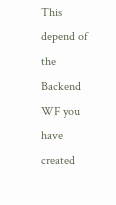This depend of the Backend WF you have created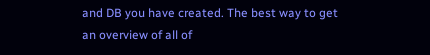and DB you have created. The best way to get an overview of all of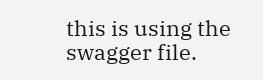this is using the swagger file.